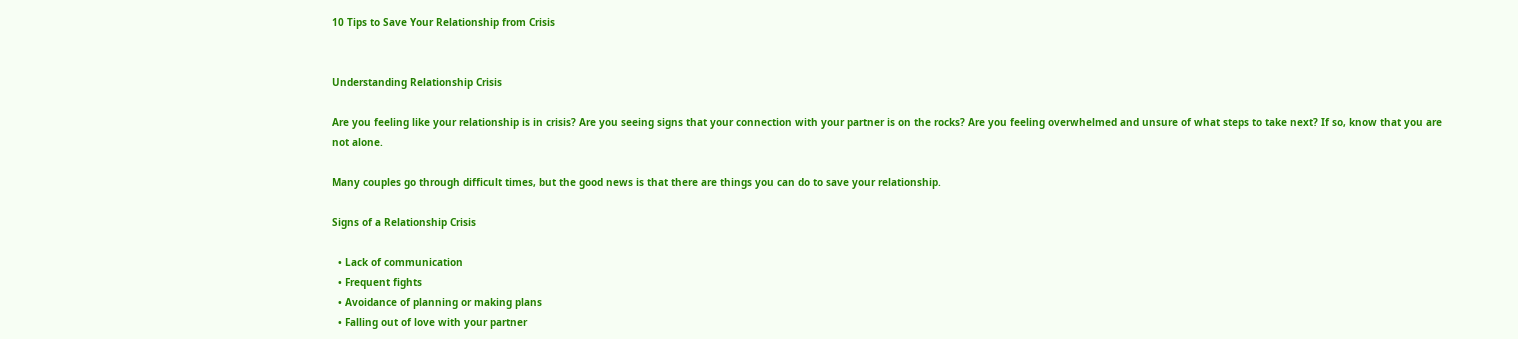10 Tips to Save Your Relationship from Crisis


Understanding Relationship Crisis

Are you feeling like your relationship is in crisis? Are you seeing signs that your connection with your partner is on the rocks? Are you feeling overwhelmed and unsure of what steps to take next? If so, know that you are not alone.

Many couples go through difficult times, but the good news is that there are things you can do to save your relationship.

Signs of a Relationship Crisis

  • Lack of communication
  • Frequent fights
  • Avoidance of planning or making plans
  • Falling out of love with your partner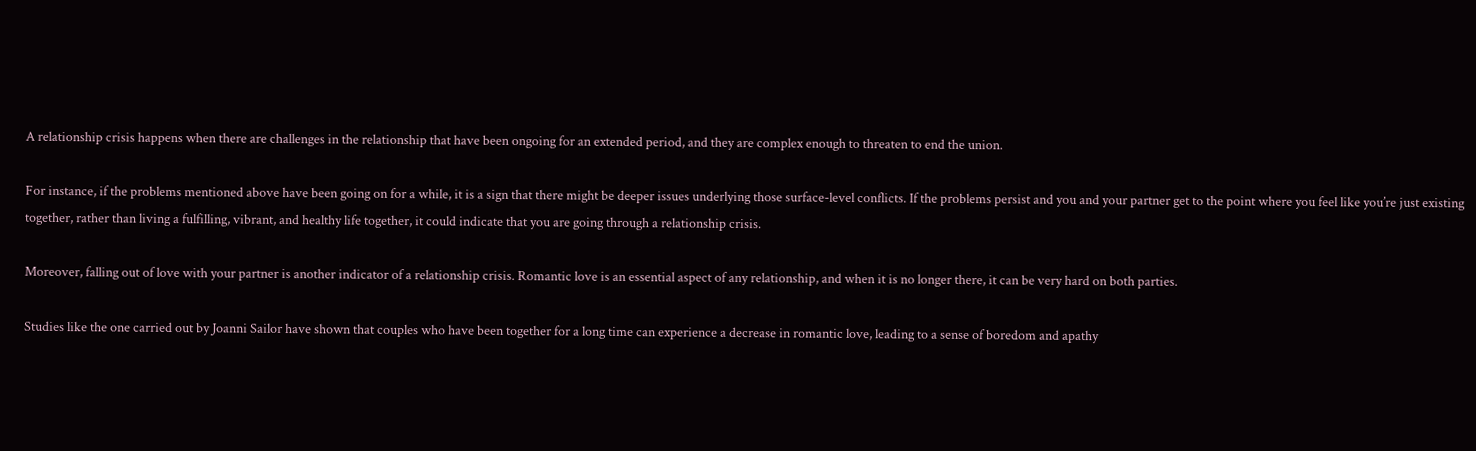A relationship crisis happens when there are challenges in the relationship that have been ongoing for an extended period, and they are complex enough to threaten to end the union.

For instance, if the problems mentioned above have been going on for a while, it is a sign that there might be deeper issues underlying those surface-level conflicts. If the problems persist and you and your partner get to the point where you feel like you’re just existing together, rather than living a fulfilling, vibrant, and healthy life together, it could indicate that you are going through a relationship crisis.

Moreover, falling out of love with your partner is another indicator of a relationship crisis. Romantic love is an essential aspect of any relationship, and when it is no longer there, it can be very hard on both parties.

Studies like the one carried out by Joanni Sailor have shown that couples who have been together for a long time can experience a decrease in romantic love, leading to a sense of boredom and apathy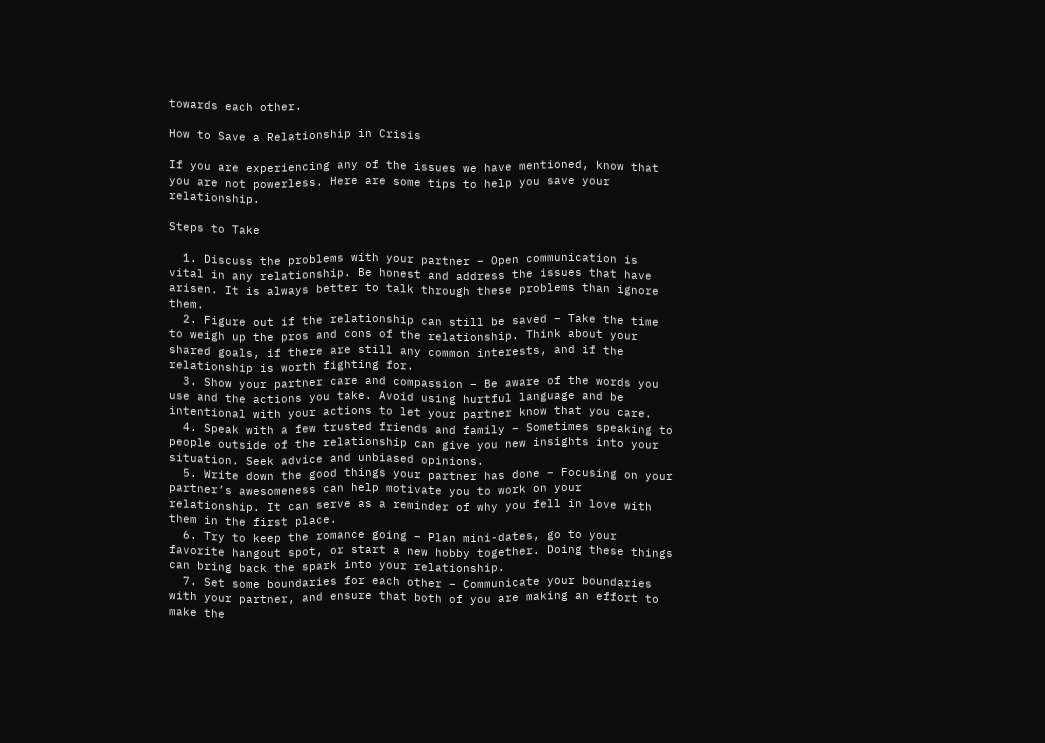towards each other.

How to Save a Relationship in Crisis

If you are experiencing any of the issues we have mentioned, know that you are not powerless. Here are some tips to help you save your relationship.

Steps to Take

  1. Discuss the problems with your partner – Open communication is vital in any relationship. Be honest and address the issues that have arisen. It is always better to talk through these problems than ignore them.
  2. Figure out if the relationship can still be saved – Take the time to weigh up the pros and cons of the relationship. Think about your shared goals, if there are still any common interests, and if the relationship is worth fighting for.
  3. Show your partner care and compassion – Be aware of the words you use and the actions you take. Avoid using hurtful language and be intentional with your actions to let your partner know that you care.
  4. Speak with a few trusted friends and family – Sometimes speaking to people outside of the relationship can give you new insights into your situation. Seek advice and unbiased opinions.
  5. Write down the good things your partner has done – Focusing on your partner’s awesomeness can help motivate you to work on your relationship. It can serve as a reminder of why you fell in love with them in the first place.
  6. Try to keep the romance going – Plan mini-dates, go to your favorite hangout spot, or start a new hobby together. Doing these things can bring back the spark into your relationship.
  7. Set some boundaries for each other – Communicate your boundaries with your partner, and ensure that both of you are making an effort to make the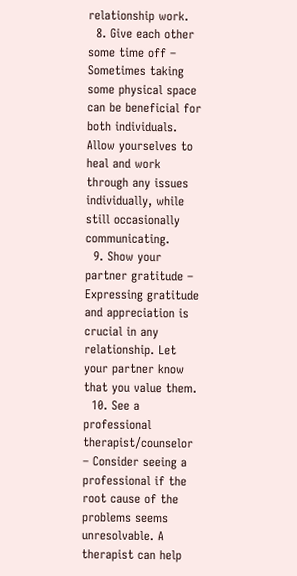relationship work.
  8. Give each other some time off – Sometimes taking some physical space can be beneficial for both individuals. Allow yourselves to heal and work through any issues individually, while still occasionally communicating.
  9. Show your partner gratitude – Expressing gratitude and appreciation is crucial in any relationship. Let your partner know that you value them.
  10. See a professional therapist/counselor – Consider seeing a professional if the root cause of the problems seems unresolvable. A therapist can help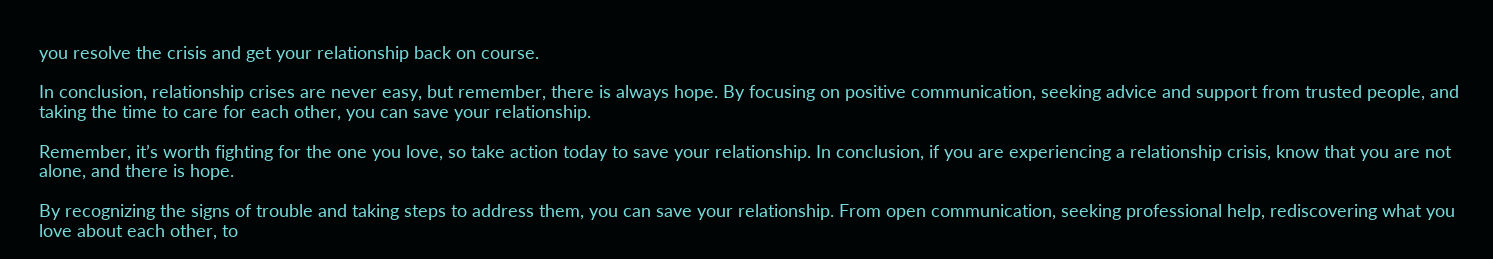you resolve the crisis and get your relationship back on course.

In conclusion, relationship crises are never easy, but remember, there is always hope. By focusing on positive communication, seeking advice and support from trusted people, and taking the time to care for each other, you can save your relationship.

Remember, it’s worth fighting for the one you love, so take action today to save your relationship. In conclusion, if you are experiencing a relationship crisis, know that you are not alone, and there is hope.

By recognizing the signs of trouble and taking steps to address them, you can save your relationship. From open communication, seeking professional help, rediscovering what you love about each other, to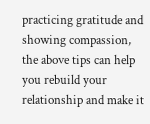practicing gratitude and showing compassion, the above tips can help you rebuild your relationship and make it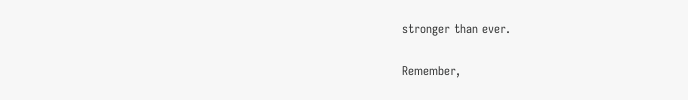stronger than ever.

Remember,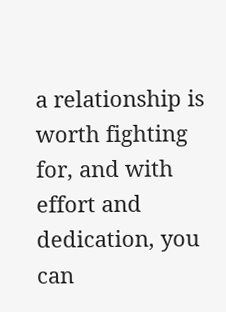a relationship is worth fighting for, and with effort and dedication, you can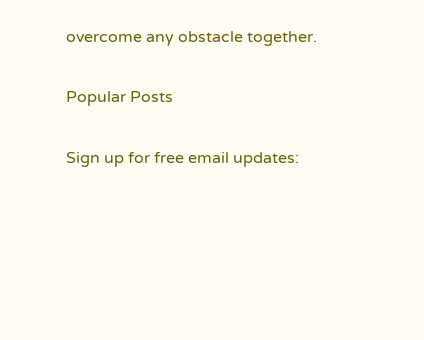overcome any obstacle together.

Popular Posts

Sign up for free email updates: